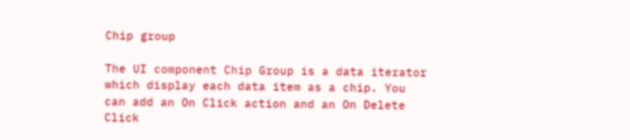Chip group

The UI component Chip Group is a data iterator which display each data item as a chip. You can add an On Click action and an On Delete Click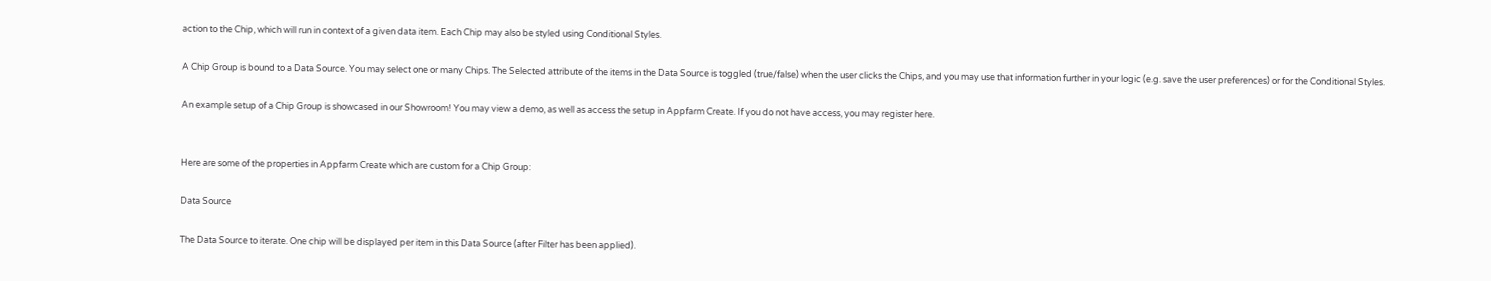action to the Chip, which will run in context of a given data item. Each Chip may also be styled using Conditional Styles.

A Chip Group is bound to a Data Source. You may select one or many Chips. The Selected attribute of the items in the Data Source is toggled (true/false) when the user clicks the Chips, and you may use that information further in your logic (e.g. save the user preferences) or for the Conditional Styles.

An example setup of a Chip Group is showcased in our Showroom! You may view a demo, as well as access the setup in Appfarm Create. If you do not have access, you may register here.


Here are some of the properties in Appfarm Create which are custom for a Chip Group:

Data Source

The Data Source to iterate. One chip will be displayed per item in this Data Source (after Filter has been applied).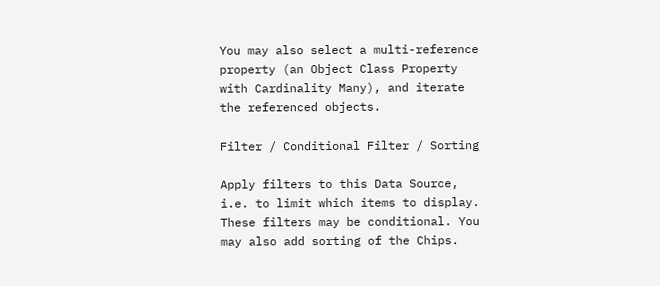You may also select a multi-reference property (an Object Class Property with Cardinality Many), and iterate the referenced objects.

Filter / Conditional Filter / Sorting

Apply filters to this Data Source, i.e. to limit which items to display. These filters may be conditional. You may also add sorting of the Chips.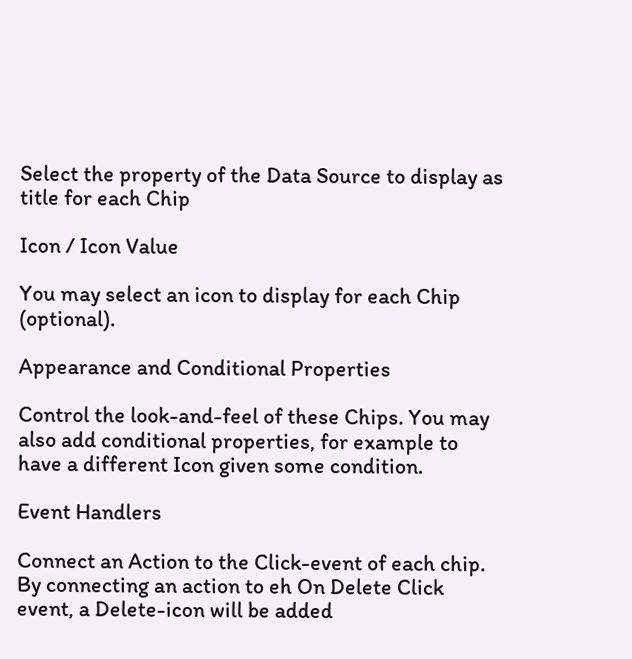Select the property of the Data Source to display as title for each Chip

Icon / Icon Value

You may select an icon to display for each Chip (optional).

Appearance and Conditional Properties

Control the look-and-feel of these Chips. You may also add conditional properties, for example to have a different Icon given some condition.

Event Handlers

Connect an Action to the Click-event of each chip. By connecting an action to eh On Delete Click event, a Delete-icon will be added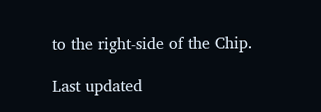to the right-side of the Chip.

Last updated